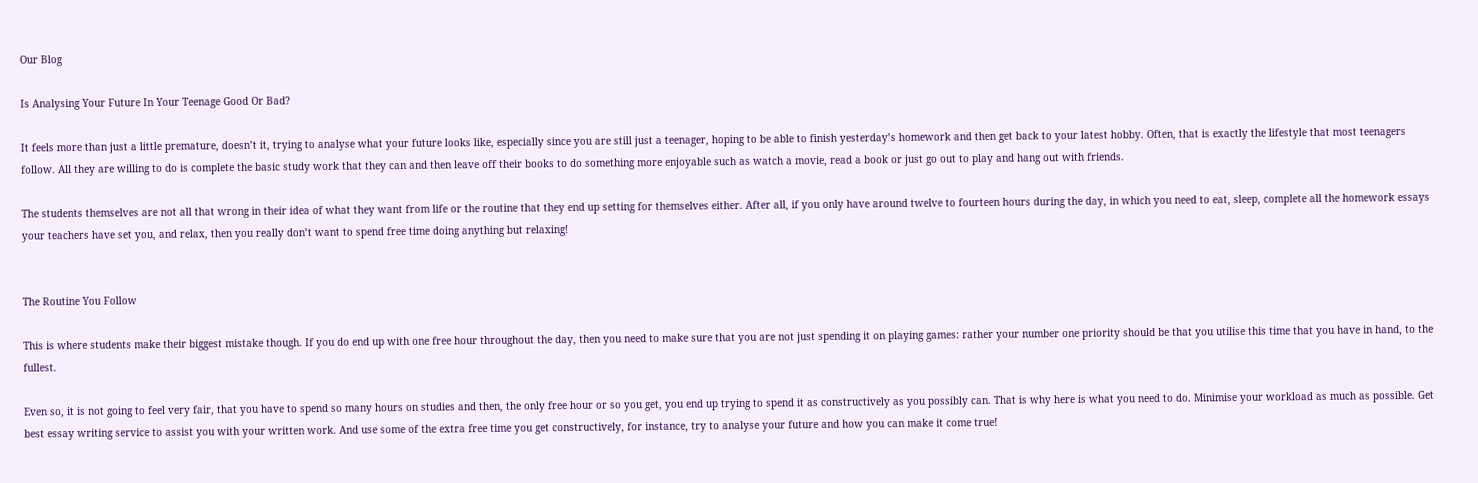Our Blog

Is Analysing Your Future In Your Teenage Good Or Bad?

It feels more than just a little premature, doesn’t it, trying to analyse what your future looks like, especially since you are still just a teenager, hoping to be able to finish yesterday’s homework and then get back to your latest hobby. Often, that is exactly the lifestyle that most teenagers follow. All they are willing to do is complete the basic study work that they can and then leave off their books to do something more enjoyable such as watch a movie, read a book or just go out to play and hang out with friends.

The students themselves are not all that wrong in their idea of what they want from life or the routine that they end up setting for themselves either. After all, if you only have around twelve to fourteen hours during the day, in which you need to eat, sleep, complete all the homework essays your teachers have set you, and relax, then you really don’t want to spend free time doing anything but relaxing!


The Routine You Follow

This is where students make their biggest mistake though. If you do end up with one free hour throughout the day, then you need to make sure that you are not just spending it on playing games: rather your number one priority should be that you utilise this time that you have in hand, to the fullest.

Even so, it is not going to feel very fair, that you have to spend so many hours on studies and then, the only free hour or so you get, you end up trying to spend it as constructively as you possibly can. That is why here is what you need to do. Minimise your workload as much as possible. Get best essay writing service to assist you with your written work. And use some of the extra free time you get constructively, for instance, try to analyse your future and how you can make it come true!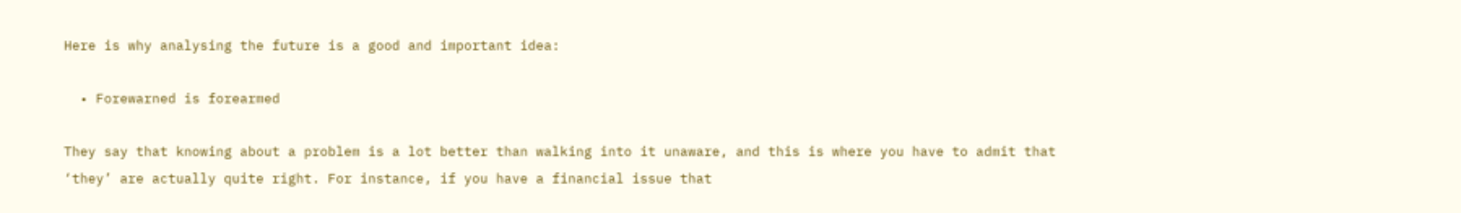Here is why analysing the future is a good and important idea:

  • Forewarned is forearmed

They say that knowing about a problem is a lot better than walking into it unaware, and this is where you have to admit that ‘they’ are actually quite right. For instance, if you have a financial issue that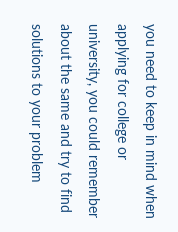you need to keep in mind when applying for college or university, you could remember about the same and try to find solutions to your problem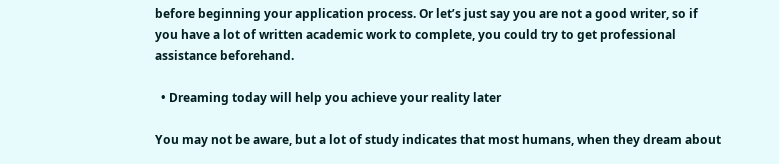before beginning your application process. Or let’s just say you are not a good writer, so if you have a lot of written academic work to complete, you could try to get professional assistance beforehand.

  • Dreaming today will help you achieve your reality later

You may not be aware, but a lot of study indicates that most humans, when they dream about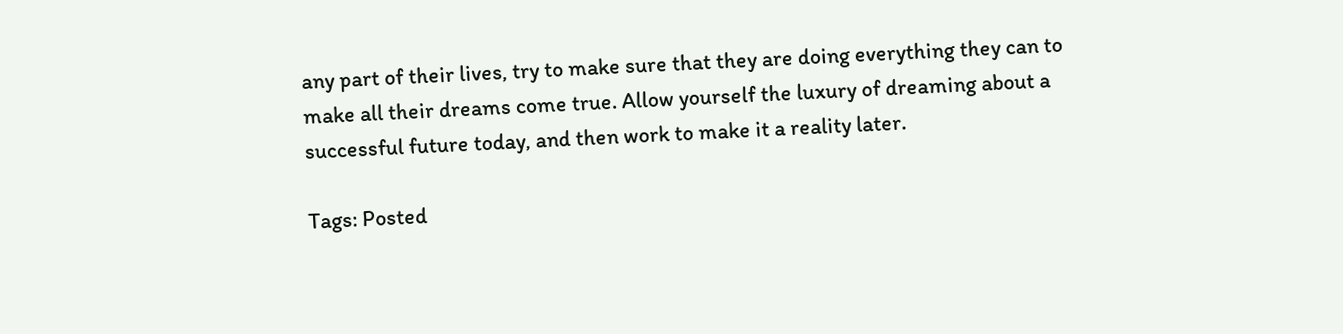any part of their lives, try to make sure that they are doing everything they can to make all their dreams come true. Allow yourself the luxury of dreaming about a successful future today, and then work to make it a reality later.

Tags: Posted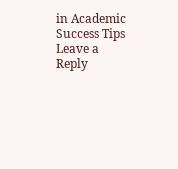in Academic Success Tips
Leave a Reply